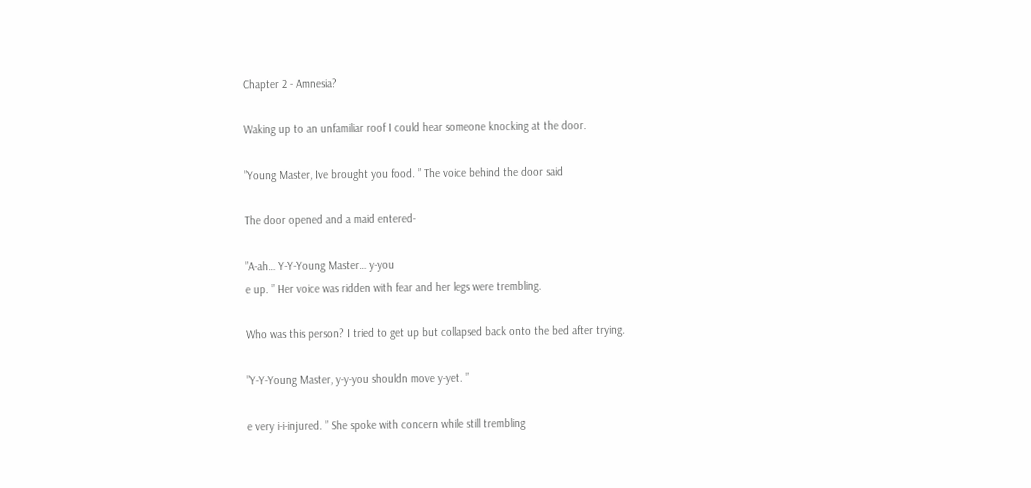Chapter 2 - Amnesia?

Waking up to an unfamiliar roof I could hear someone knocking at the door.

”Young Master, Ive brought you food. ” The voice behind the door said

The door opened and a maid entered-

”A-ah… Y-Y-Young Master… y-you
e up. ” Her voice was ridden with fear and her legs were trembling.

Who was this person? I tried to get up but collapsed back onto the bed after trying.

”Y-Y-Young Master, y-y-you shouldn move y-yet. ”

e very i-i-injured. ” She spoke with concern while still trembling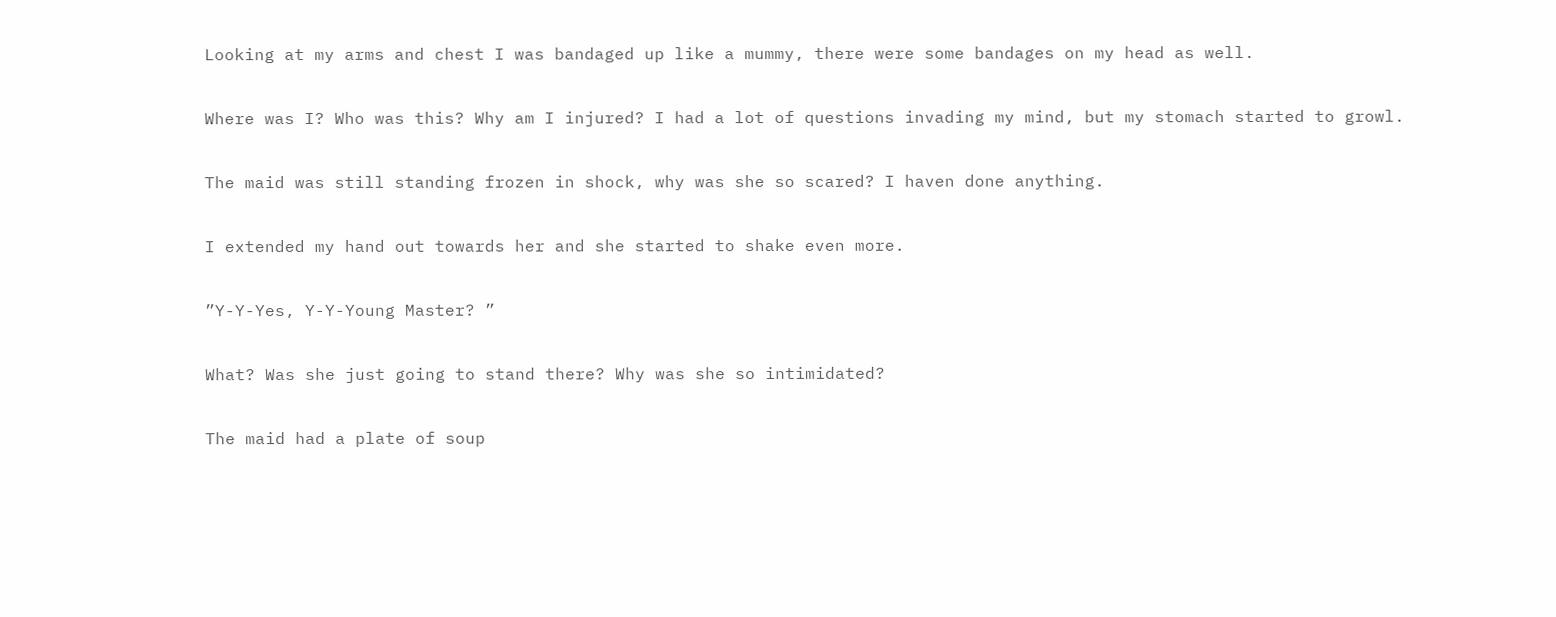Looking at my arms and chest I was bandaged up like a mummy, there were some bandages on my head as well.

Where was I? Who was this? Why am I injured? I had a lot of questions invading my mind, but my stomach started to growl.

The maid was still standing frozen in shock, why was she so scared? I haven done anything.

I extended my hand out towards her and she started to shake even more.

”Y-Y-Yes, Y-Y-Young Master? ”

What? Was she just going to stand there? Why was she so intimidated?

The maid had a plate of soup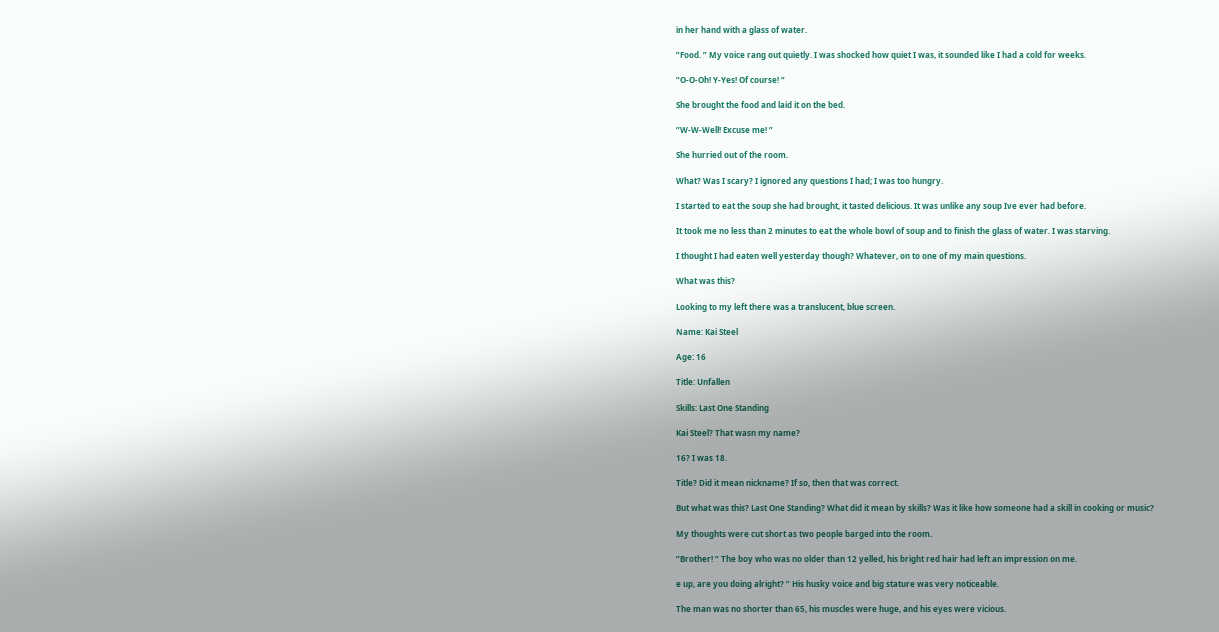in her hand with a glass of water.

”Food. ” My voice rang out quietly. I was shocked how quiet I was, it sounded like I had a cold for weeks.

”O-O-Oh! Y-Yes! Of course! ”

She brought the food and laid it on the bed.

”W-W-Well! Excuse me! ”

She hurried out of the room.

What? Was I scary? I ignored any questions I had; I was too hungry.

I started to eat the soup she had brought, it tasted delicious. It was unlike any soup Ive ever had before.

It took me no less than 2 minutes to eat the whole bowl of soup and to finish the glass of water. I was starving.

I thought I had eaten well yesterday though? Whatever, on to one of my main questions.

What was this?

Looking to my left there was a translucent, blue screen.

Name: Kai Steel

Age: 16

Title: Unfallen

Skills: Last One Standing

Kai Steel? That wasn my name?

16? I was 18.

Title? Did it mean nickname? If so, then that was correct.

But what was this? Last One Standing? What did it mean by skills? Was it like how someone had a skill in cooking or music?

My thoughts were cut short as two people barged into the room.

”Brother! ” The boy who was no older than 12 yelled, his bright red hair had left an impression on me.

e up, are you doing alright? ” His husky voice and big stature was very noticeable.

The man was no shorter than 65, his muscles were huge, and his eyes were vicious.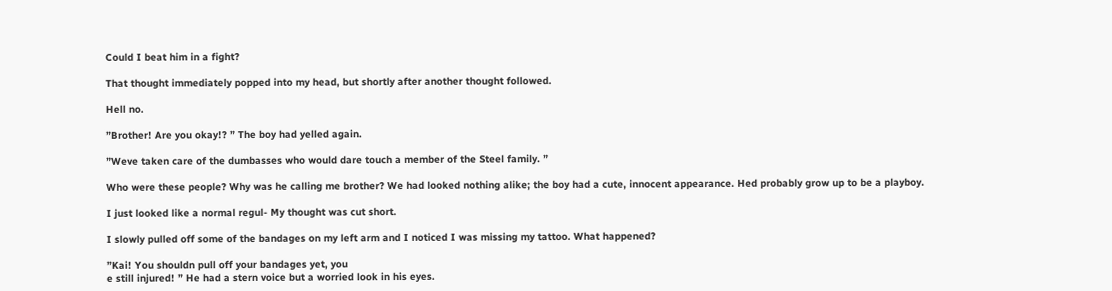Could I beat him in a fight?

That thought immediately popped into my head, but shortly after another thought followed.

Hell no.

”Brother! Are you okay!? ” The boy had yelled again.

”Weve taken care of the dumbasses who would dare touch a member of the Steel family. ”

Who were these people? Why was he calling me brother? We had looked nothing alike; the boy had a cute, innocent appearance. Hed probably grow up to be a playboy.

I just looked like a normal regul- My thought was cut short.

I slowly pulled off some of the bandages on my left arm and I noticed I was missing my tattoo. What happened?

”Kai! You shouldn pull off your bandages yet, you
e still injured! ” He had a stern voice but a worried look in his eyes.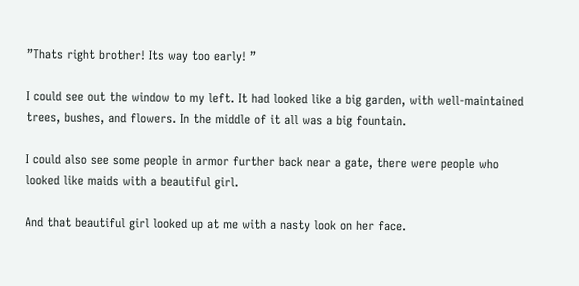”Thats right brother! Its way too early! ”

I could see out the window to my left. It had looked like a big garden, with well-maintained trees, bushes, and flowers. In the middle of it all was a big fountain.

I could also see some people in armor further back near a gate, there were people who looked like maids with a beautiful girl.

And that beautiful girl looked up at me with a nasty look on her face.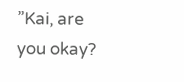”Kai, are you okay?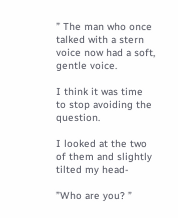” The man who once talked with a stern voice now had a soft, gentle voice.

I think it was time to stop avoiding the question.

I looked at the two of them and slightly tilted my head-

”Who are you? ”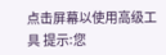点击屏幕以使用高级工具 提示:您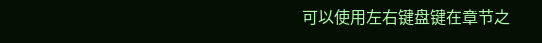可以使用左右键盘键在章节之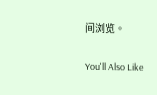间浏览。

You'll Also Like